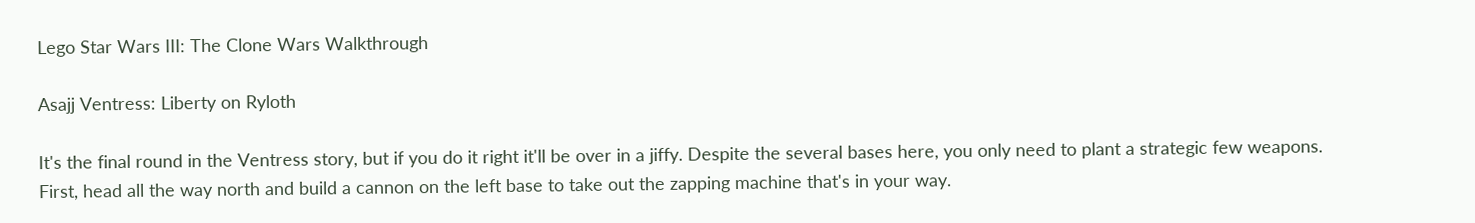Lego Star Wars III: The Clone Wars Walkthrough

Asajj Ventress: Liberty on Ryloth

It's the final round in the Ventress story, but if you do it right it'll be over in a jiffy. Despite the several bases here, you only need to plant a strategic few weapons. First, head all the way north and build a cannon on the left base to take out the zapping machine that's in your way.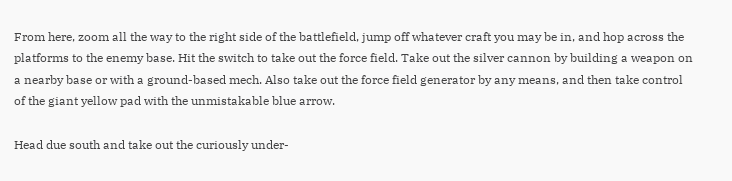From here, zoom all the way to the right side of the battlefield, jump off whatever craft you may be in, and hop across the platforms to the enemy base. Hit the switch to take out the force field. Take out the silver cannon by building a weapon on a nearby base or with a ground-based mech. Also take out the force field generator by any means, and then take control of the giant yellow pad with the unmistakable blue arrow.

Head due south and take out the curiously under-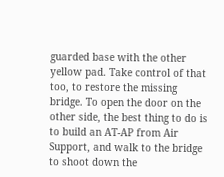guarded base with the other yellow pad. Take control of that too, to restore the missing bridge. To open the door on the other side, the best thing to do is to build an AT-AP from Air Support, and walk to the bridge to shoot down the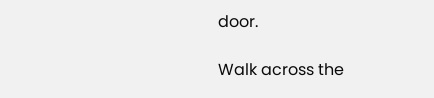door.

Walk across the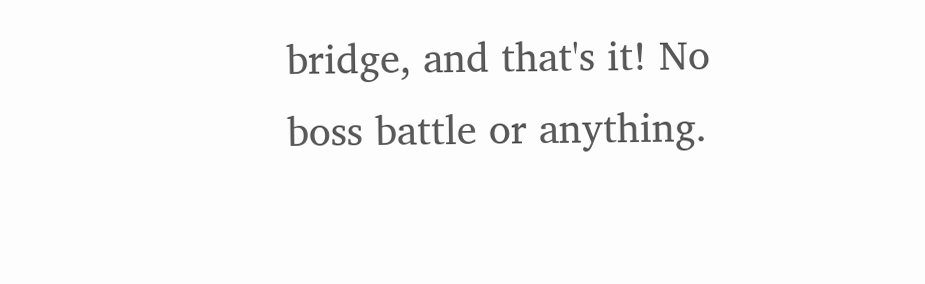bridge, and that's it! No boss battle or anything.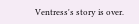Ventress's story is over.